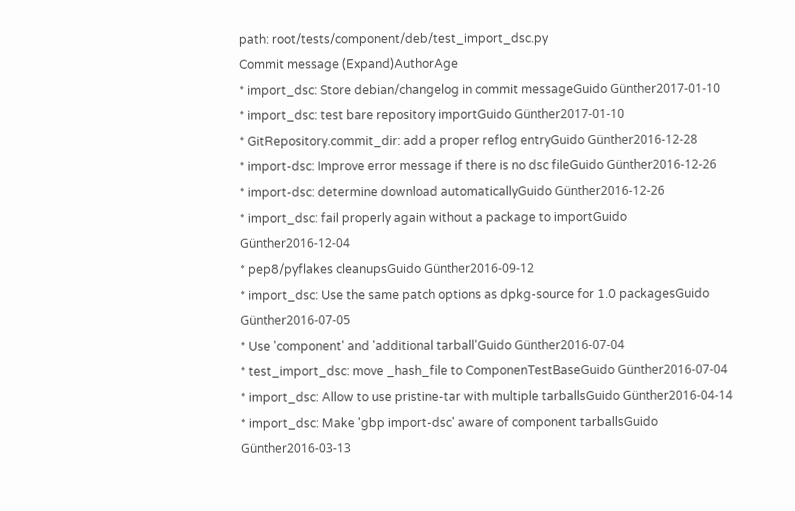path: root/tests/component/deb/test_import_dsc.py
Commit message (Expand)AuthorAge
* import_dsc: Store debian/changelog in commit messageGuido Günther2017-01-10
* import_dsc: test bare repository importGuido Günther2017-01-10
* GitRepository.commit_dir: add a proper reflog entryGuido Günther2016-12-28
* import-dsc: Improve error message if there is no dsc fileGuido Günther2016-12-26
* import-dsc: determine download automaticallyGuido Günther2016-12-26
* import_dsc: fail properly again without a package to importGuido Günther2016-12-04
* pep8/pyflakes cleanupsGuido Günther2016-09-12
* import_dsc: Use the same patch options as dpkg-source for 1.0 packagesGuido Günther2016-07-05
* Use 'component' and 'additional tarball'Guido Günther2016-07-04
* test_import_dsc: move _hash_file to ComponenTestBaseGuido Günther2016-07-04
* import_dsc: Allow to use pristine-tar with multiple tarballsGuido Günther2016-04-14
* import_dsc: Make 'gbp import-dsc' aware of component tarballsGuido Günther2016-03-13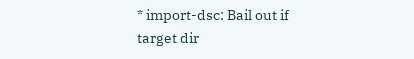* import-dsc: Bail out if target dir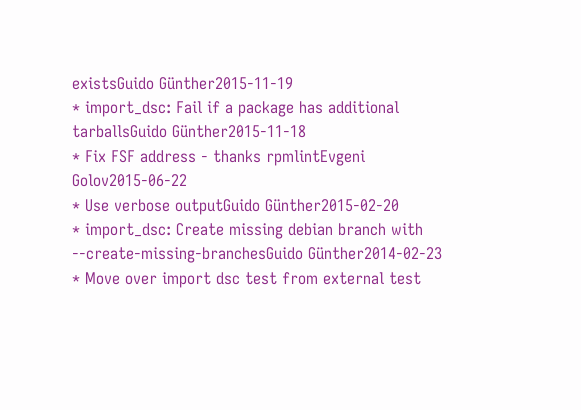existsGuido Günther2015-11-19
* import_dsc: Fail if a package has additional tarballsGuido Günther2015-11-18
* Fix FSF address - thanks rpmlintEvgeni Golov2015-06-22
* Use verbose outputGuido Günther2015-02-20
* import_dsc: Create missing debian branch with --create-missing-branchesGuido Günther2014-02-23
* Move over import dsc test from external test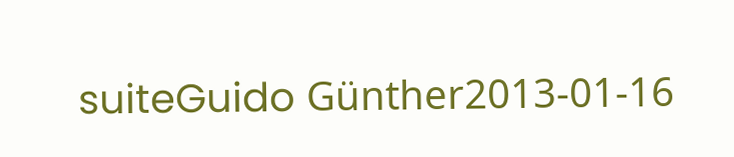suiteGuido Günther2013-01-16